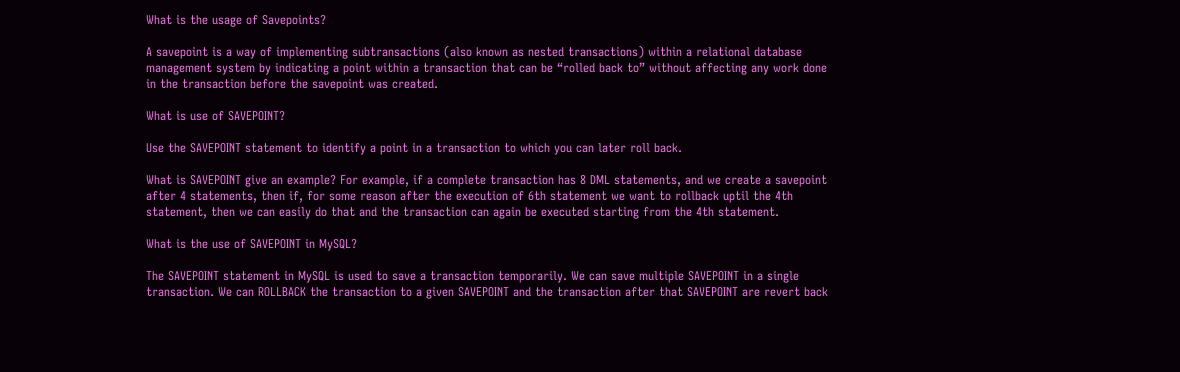What is the usage of Savepoints?

A savepoint is a way of implementing subtransactions (also known as nested transactions) within a relational database management system by indicating a point within a transaction that can be “rolled back to” without affecting any work done in the transaction before the savepoint was created.

What is use of SAVEPOINT?

Use the SAVEPOINT statement to identify a point in a transaction to which you can later roll back.

What is SAVEPOINT give an example? For example, if a complete transaction has 8 DML statements, and we create a savepoint after 4 statements, then if, for some reason after the execution of 6th statement we want to rollback uptil the 4th statement, then we can easily do that and the transaction can again be executed starting from the 4th statement.

What is the use of SAVEPOINT in MySQL?

The SAVEPOINT statement in MySQL is used to save a transaction temporarily. We can save multiple SAVEPOINT in a single transaction. We can ROLLBACK the transaction to a given SAVEPOINT and the transaction after that SAVEPOINT are revert back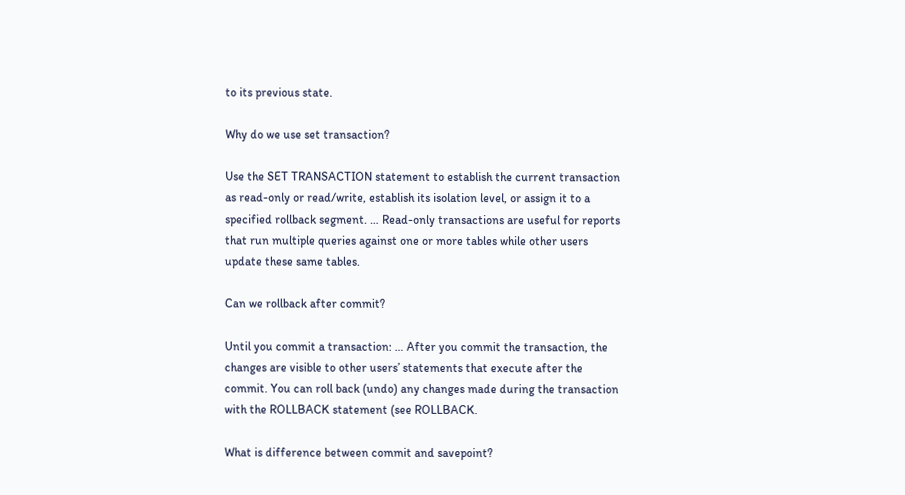to its previous state.

Why do we use set transaction?

Use the SET TRANSACTION statement to establish the current transaction as read-only or read/write, establish its isolation level, or assign it to a specified rollback segment. … Read-only transactions are useful for reports that run multiple queries against one or more tables while other users update these same tables.

Can we rollback after commit?

Until you commit a transaction: … After you commit the transaction, the changes are visible to other users’ statements that execute after the commit. You can roll back (undo) any changes made during the transaction with the ROLLBACK statement (see ROLLBACK.

What is difference between commit and savepoint?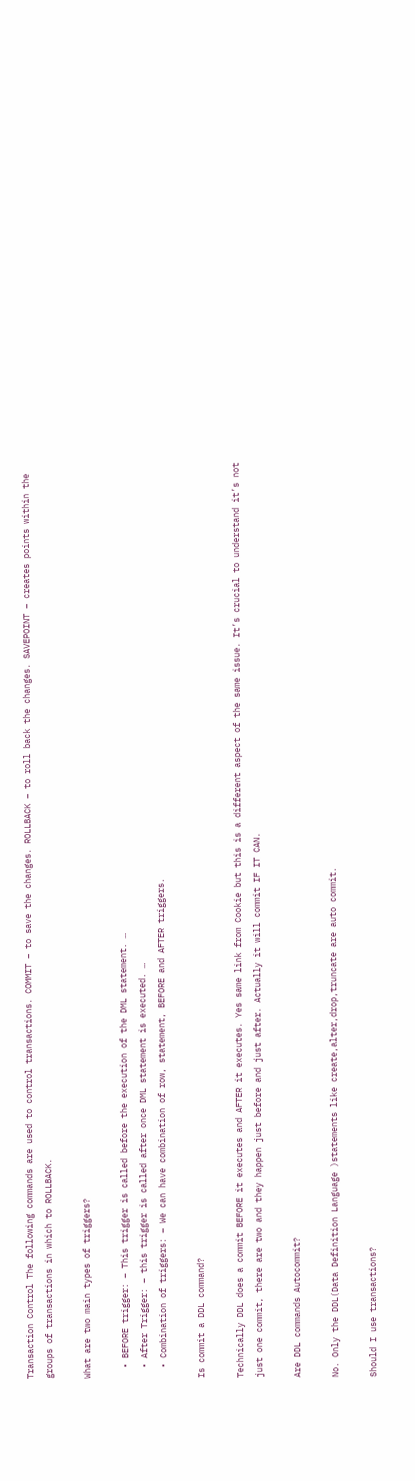Transaction Control The following commands are used to control transactions. COMMIT − to save the changes. ROLLBACK − to roll back the changes. SAVEPOINT − creates points within the groups of transactions in which to ROLLBACK.

What are two main types of triggers?

  • BEFORE trigger: – This trigger is called before the execution of the DML statement. …
  • After Trigger: – this trigger is called after once DML statement is executed. …
  • Combination of triggers: – We can have combination of row, statement, BEFORE and AFTER triggers.

Is commit a DDL command?

Technically DDL does a commit BEFORE it executes and AFTER it executes. Yes same link from Cookie but this is a different aspect of the same issue. It’s crucial to understand it’s not just one commit, there are two and they happen just before and just after. Actually it will commit IF IT CAN.

Are DDL commands Autocommit?

No. Only the DDL(Data Definition Language )statements like create,alter,drop,truncate are auto commit.

Should I use transactions?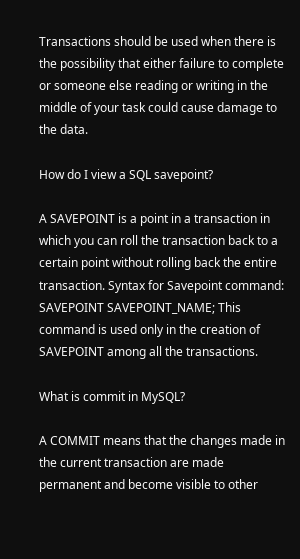Transactions should be used when there is the possibility that either failure to complete or someone else reading or writing in the middle of your task could cause damage to the data.

How do I view a SQL savepoint?

A SAVEPOINT is a point in a transaction in which you can roll the transaction back to a certain point without rolling back the entire transaction. Syntax for Savepoint command: SAVEPOINT SAVEPOINT_NAME; This command is used only in the creation of SAVEPOINT among all the transactions.

What is commit in MySQL?

A COMMIT means that the changes made in the current transaction are made permanent and become visible to other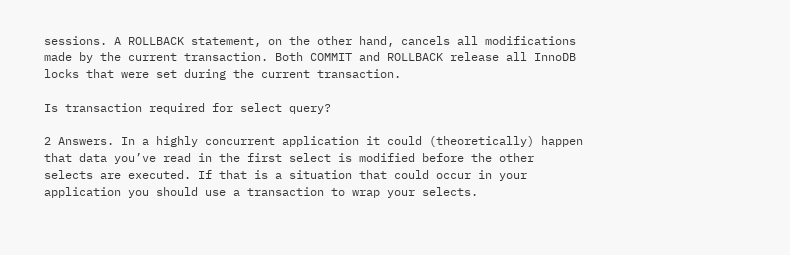sessions. A ROLLBACK statement, on the other hand, cancels all modifications made by the current transaction. Both COMMIT and ROLLBACK release all InnoDB locks that were set during the current transaction.

Is transaction required for select query?

2 Answers. In a highly concurrent application it could (theoretically) happen that data you’ve read in the first select is modified before the other selects are executed. If that is a situation that could occur in your application you should use a transaction to wrap your selects.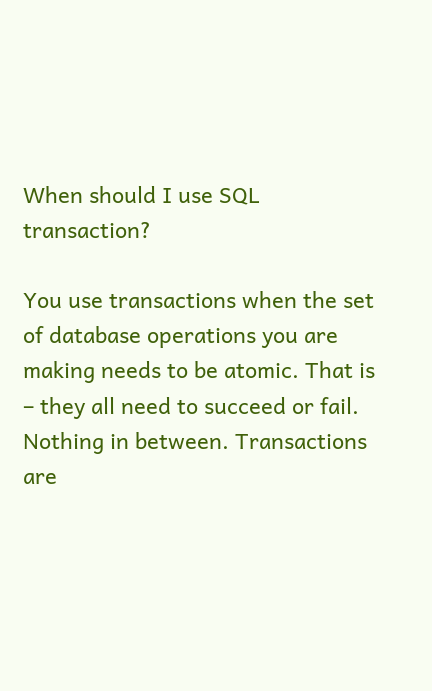When should I use SQL transaction?

You use transactions when the set of database operations you are making needs to be atomic. That is – they all need to succeed or fail. Nothing in between. Transactions are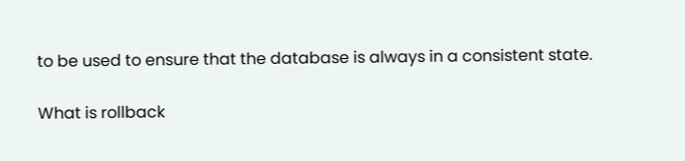to be used to ensure that the database is always in a consistent state.

What is rollback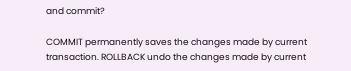and commit?

COMMIT permanently saves the changes made by current transaction. ROLLBACK undo the changes made by current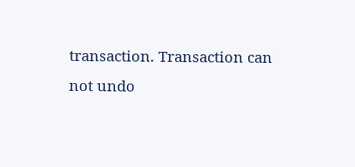transaction. Transaction can not undo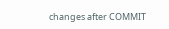changes after COMMIT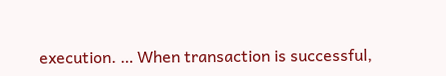execution. … When transaction is successful,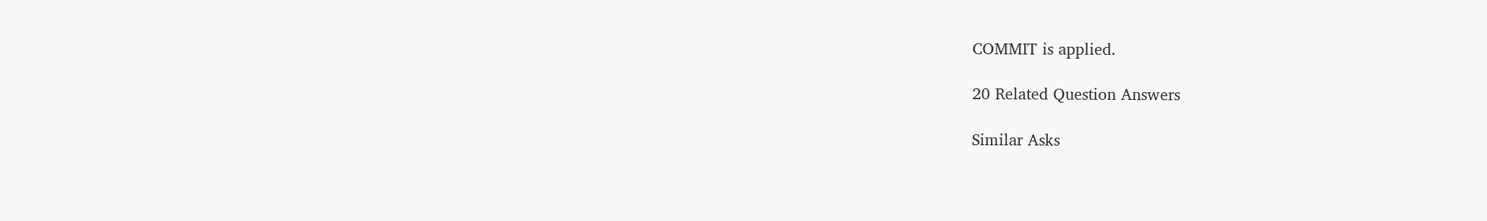COMMIT is applied.

20 Related Question Answers

Similar Asks